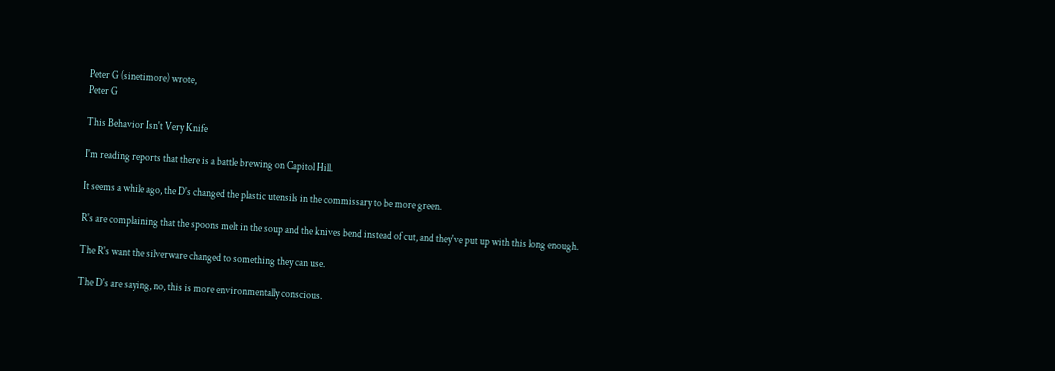Peter G (sinetimore) wrote,
Peter G

This Behavior Isn't Very Knife

I'm reading reports that there is a battle brewing on Capitol Hill.

It seems a while ago, the D's changed the plastic utensils in the commissary to be more green.

R's are complaining that the spoons melt in the soup and the knives bend instead of cut, and they've put up with this long enough.

The R's want the silverware changed to something they can use.

The D's are saying, no, this is more environmentally conscious.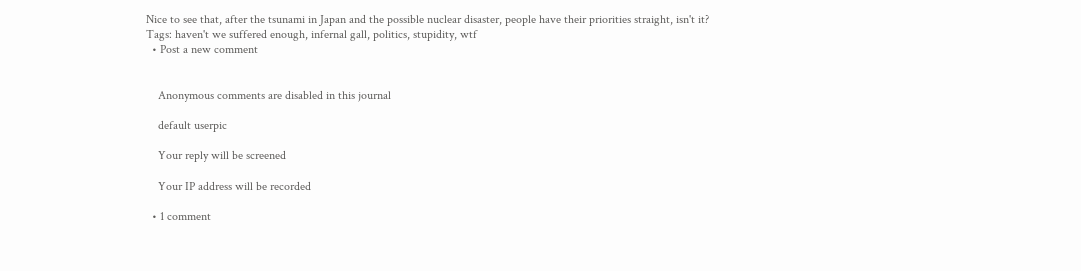Nice to see that, after the tsunami in Japan and the possible nuclear disaster, people have their priorities straight, isn't it?
Tags: haven't we suffered enough, infernal gall, politics, stupidity, wtf
  • Post a new comment


    Anonymous comments are disabled in this journal

    default userpic

    Your reply will be screened

    Your IP address will be recorded

  • 1 comment